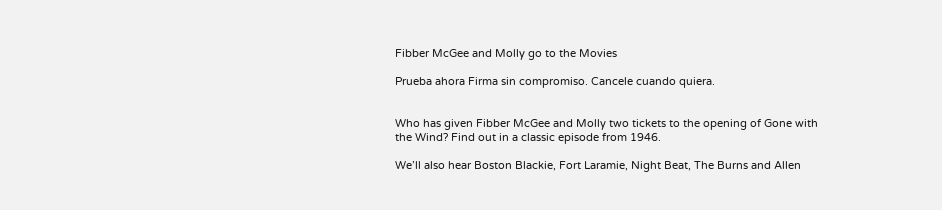Fibber McGee and Molly go to the Movies

Prueba ahora Firma sin compromiso. Cancele cuando quiera.


Who has given Fibber McGee and Molly two tickets to the opening of Gone with the Wind? Find out in a classic episode from 1946.

We’ll also hear Boston Blackie, Fort Laramie, Night Beat, The Burns and Allen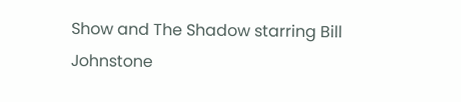Show and The Shadow starring Bill Johnstone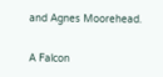and Agnes Moorehead.

A Falcon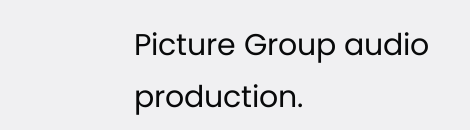Picture Group audio production.